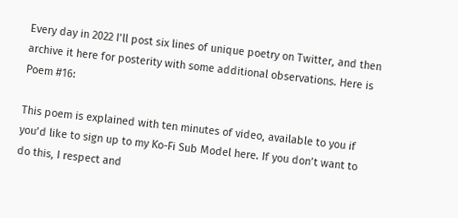Every day in 2022 I’ll post six lines of unique poetry on Twitter, and then archive it here for posterity with some additional observations. Here is Poem #16:

This poem is explained with ten minutes of video, available to you if you’d like to sign up to my Ko-Fi Sub Model here. If you don’t want to do this, I respect and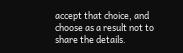accept that choice, and choose as a result not to share the details.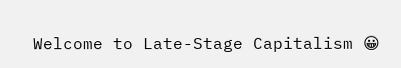Welcome to Late-Stage Capitalism 😀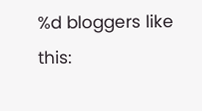%d bloggers like this: